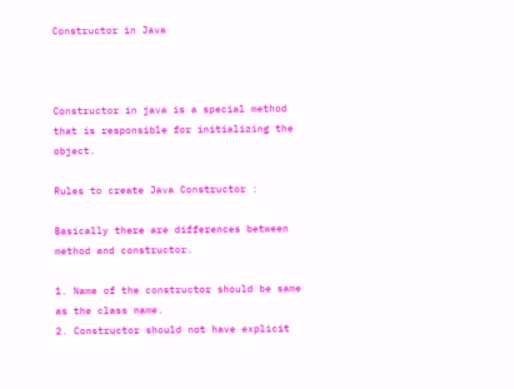Constructor in Java



Constructor in java is a special method that is responsible for initializing the object.

Rules to create Java Constructor :

Basically there are differences between method and constructor.

1. Name of the constructor should be same as the class name.
2. Constructor should not have explicit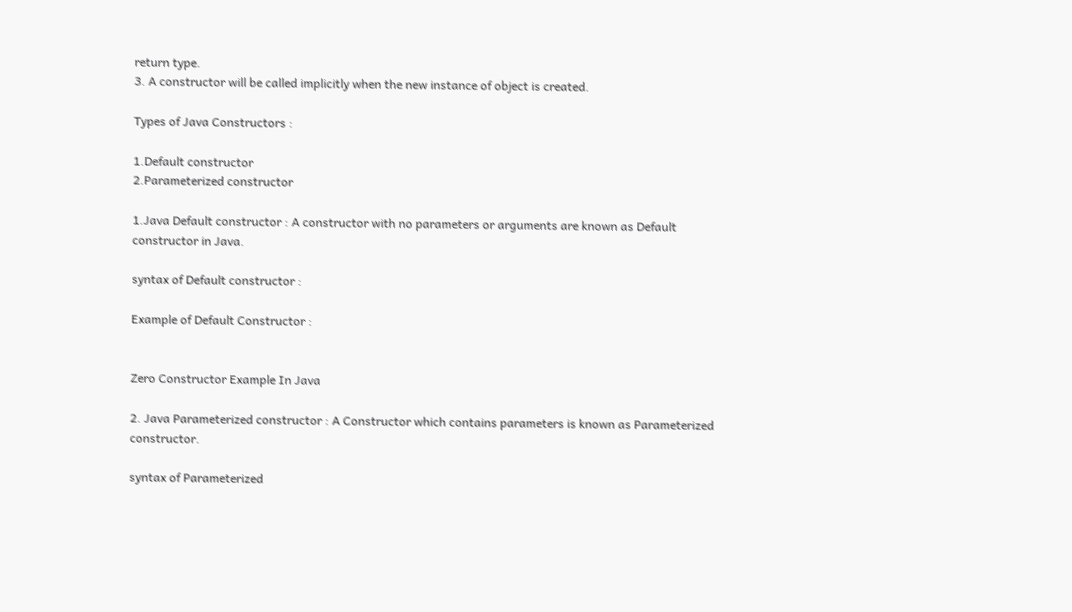return type.
3. A constructor will be called implicitly when the new instance of object is created.

Types of Java Constructors :

1.Default constructor
2.Parameterized constructor

1.Java Default constructor : A constructor with no parameters or arguments are known as Default constructor in Java.

syntax of Default constructor :

Example of Default Constructor :


Zero Constructor Example In Java

2. Java Parameterized constructor : A Constructor which contains parameters is known as Parameterized constructor.

syntax of Parameterized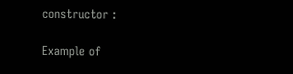constructor :

Example of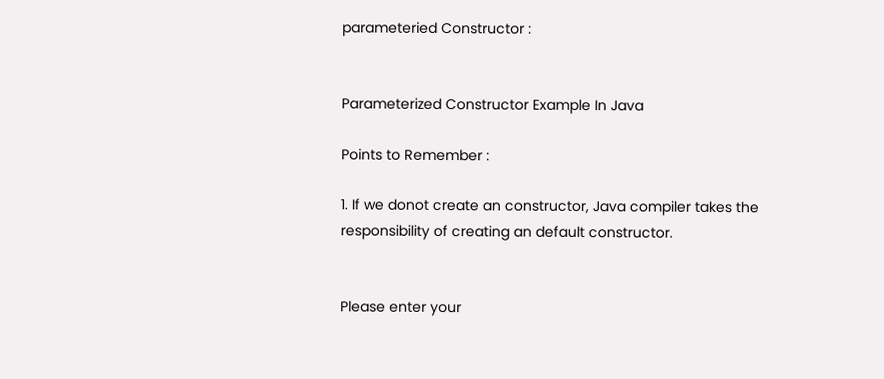parameteried Constructor :


Parameterized Constructor Example In Java

Points to Remember :

1. If we donot create an constructor, Java compiler takes the responsibility of creating an default constructor.


Please enter your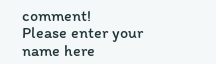comment!
Please enter your name here